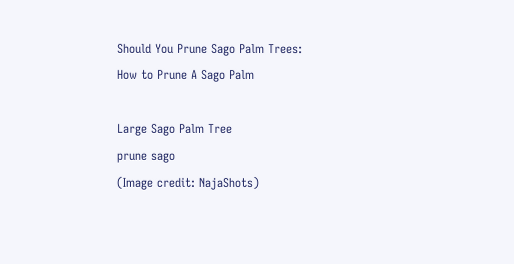Should You Prune Sago Palm Trees: How to Prune A Sago Palm

Large Sago Palm Tree
prune sago
(Image credit: NajaShots)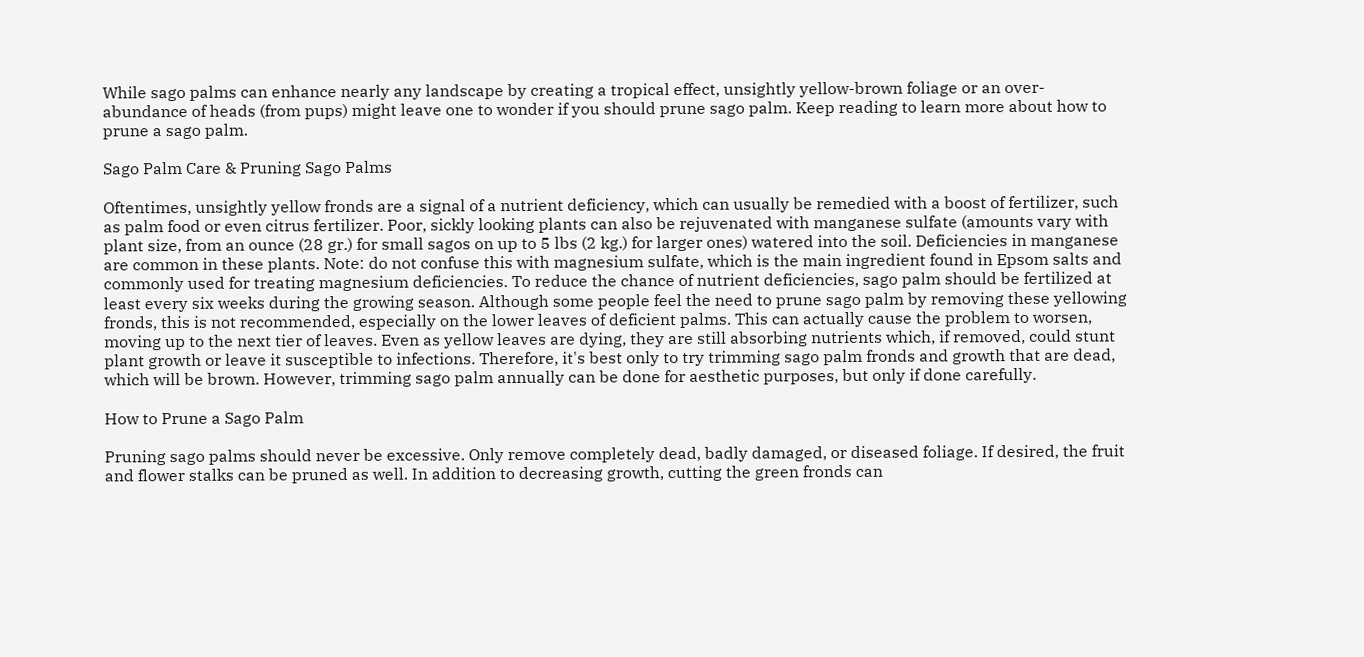While sago palms can enhance nearly any landscape by creating a tropical effect, unsightly yellow-brown foliage or an over-abundance of heads (from pups) might leave one to wonder if you should prune sago palm. Keep reading to learn more about how to prune a sago palm.

Sago Palm Care & Pruning Sago Palms

Oftentimes, unsightly yellow fronds are a signal of a nutrient deficiency, which can usually be remedied with a boost of fertilizer, such as palm food or even citrus fertilizer. Poor, sickly looking plants can also be rejuvenated with manganese sulfate (amounts vary with plant size, from an ounce (28 gr.) for small sagos on up to 5 lbs (2 kg.) for larger ones) watered into the soil. Deficiencies in manganese are common in these plants. Note: do not confuse this with magnesium sulfate, which is the main ingredient found in Epsom salts and commonly used for treating magnesium deficiencies. To reduce the chance of nutrient deficiencies, sago palm should be fertilized at least every six weeks during the growing season. Although some people feel the need to prune sago palm by removing these yellowing fronds, this is not recommended, especially on the lower leaves of deficient palms. This can actually cause the problem to worsen, moving up to the next tier of leaves. Even as yellow leaves are dying, they are still absorbing nutrients which, if removed, could stunt plant growth or leave it susceptible to infections. Therefore, it's best only to try trimming sago palm fronds and growth that are dead, which will be brown. However, trimming sago palm annually can be done for aesthetic purposes, but only if done carefully.

How to Prune a Sago Palm

Pruning sago palms should never be excessive. Only remove completely dead, badly damaged, or diseased foliage. If desired, the fruit and flower stalks can be pruned as well. In addition to decreasing growth, cutting the green fronds can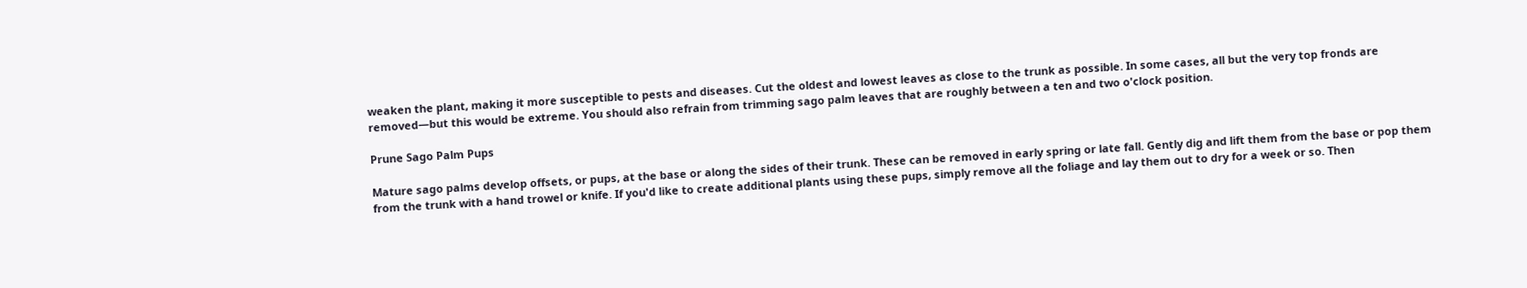weaken the plant, making it more susceptible to pests and diseases. Cut the oldest and lowest leaves as close to the trunk as possible. In some cases, all but the very top fronds are removed—but this would be extreme. You should also refrain from trimming sago palm leaves that are roughly between a ten and two o'clock position.

Prune Sago Palm Pups

Mature sago palms develop offsets, or pups, at the base or along the sides of their trunk. These can be removed in early spring or late fall. Gently dig and lift them from the base or pop them from the trunk with a hand trowel or knife. If you'd like to create additional plants using these pups, simply remove all the foliage and lay them out to dry for a week or so. Then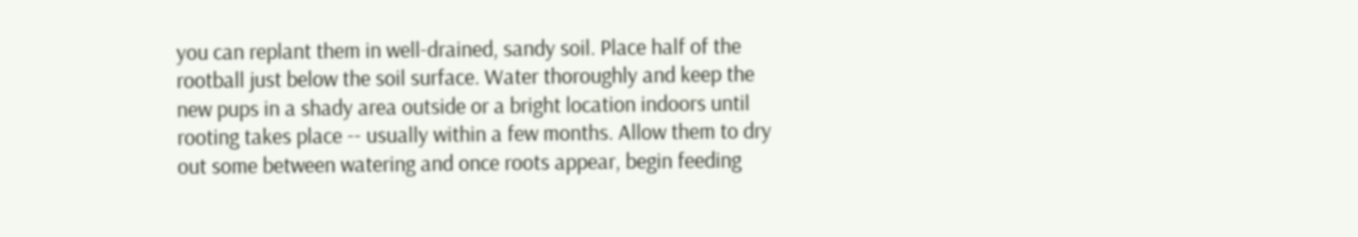you can replant them in well-drained, sandy soil. Place half of the rootball just below the soil surface. Water thoroughly and keep the new pups in a shady area outside or a bright location indoors until rooting takes place -- usually within a few months. Allow them to dry out some between watering and once roots appear, begin feeding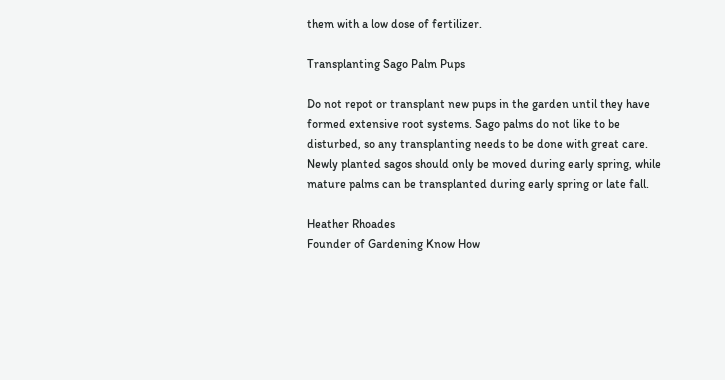them with a low dose of fertilizer.

Transplanting Sago Palm Pups

Do not repot or transplant new pups in the garden until they have formed extensive root systems. Sago palms do not like to be disturbed, so any transplanting needs to be done with great care. Newly planted sagos should only be moved during early spring, while mature palms can be transplanted during early spring or late fall.

Heather Rhoades
Founder of Gardening Know How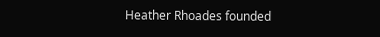Heather Rhoades founded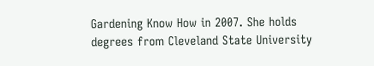Gardening Know How in 2007. She holds degrees from Cleveland State University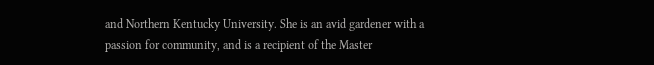and Northern Kentucky University. She is an avid gardener with a passion for community, and is a recipient of the Master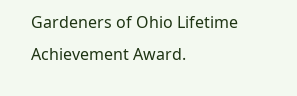Gardeners of Ohio Lifetime Achievement Award.